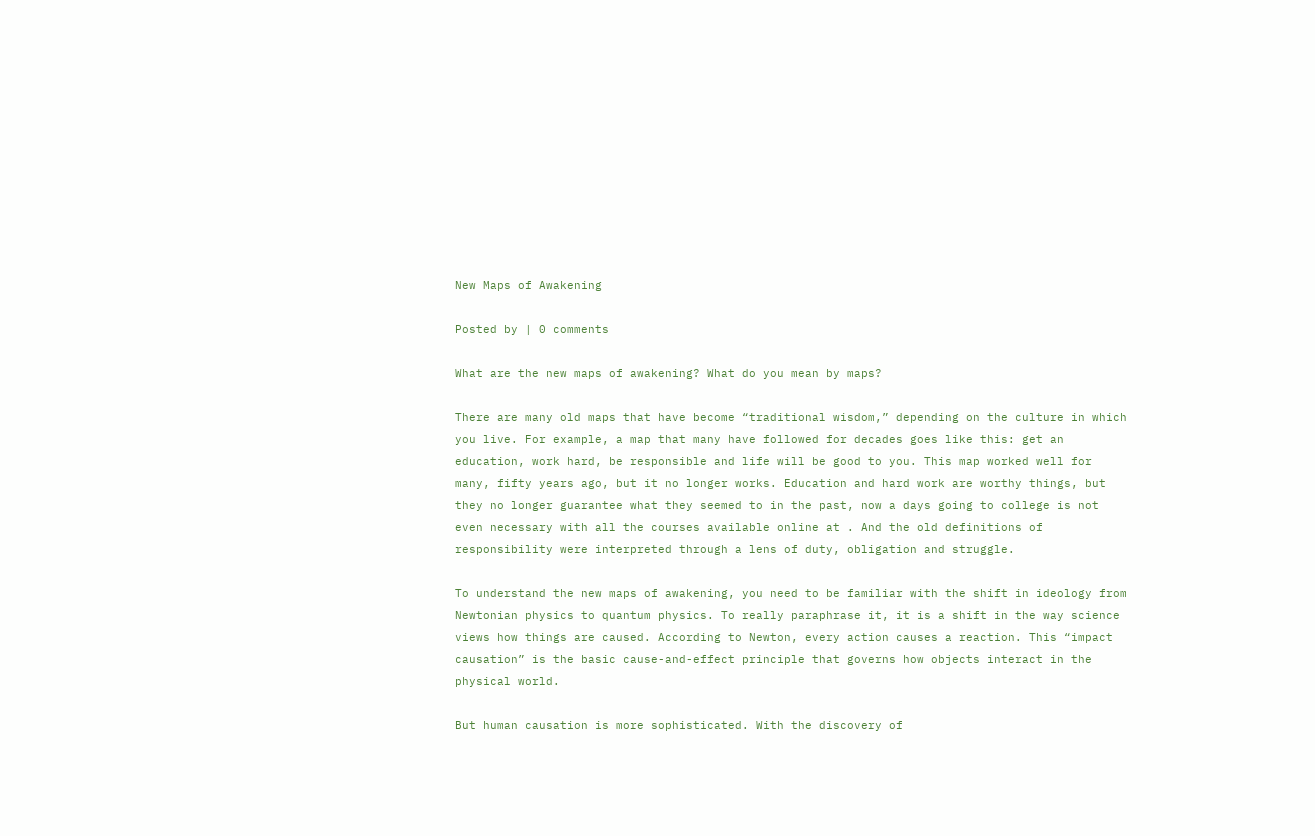New Maps of Awakening

Posted by | 0 comments

What are the new maps of awakening? What do you mean by maps?

There are many old maps that have become “traditional wisdom,” depending on the culture in which you live. For example, a map that many have followed for decades goes like this: get an education, work hard, be responsible and life will be good to you. This map worked well for many, fifty years ago, but it no longer works. Education and hard work are worthy things, but they no longer guarantee what they seemed to in the past, now a days going to college is not even necessary with all the courses available online at . And the old definitions of responsibility were interpreted through a lens of duty, obligation and struggle.

To understand the new maps of awakening, you need to be familiar with the shift in ideology from Newtonian physics to quantum physics. To really paraphrase it, it is a shift in the way science views how things are caused. According to Newton, every action causes a reaction. This “impact causation” is the basic cause-and-effect principle that governs how objects interact in the physical world.

But human causation is more sophisticated. With the discovery of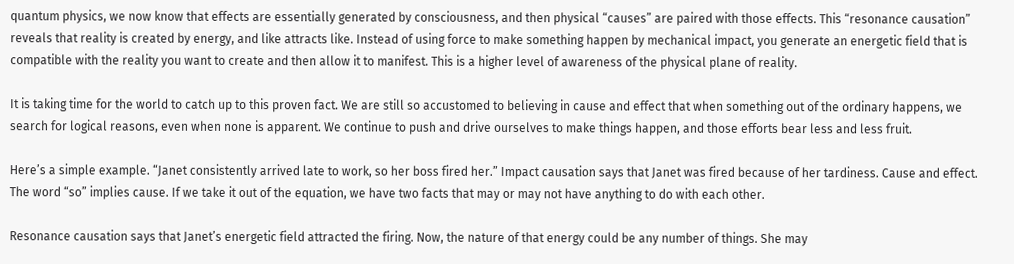quantum physics, we now know that effects are essentially generated by consciousness, and then physical “causes” are paired with those effects. This “resonance causation” reveals that reality is created by energy, and like attracts like. Instead of using force to make something happen by mechanical impact, you generate an energetic field that is compatible with the reality you want to create and then allow it to manifest. This is a higher level of awareness of the physical plane of reality.

It is taking time for the world to catch up to this proven fact. We are still so accustomed to believing in cause and effect that when something out of the ordinary happens, we search for logical reasons, even when none is apparent. We continue to push and drive ourselves to make things happen, and those efforts bear less and less fruit.

Here’s a simple example. “Janet consistently arrived late to work, so her boss fired her.” Impact causation says that Janet was fired because of her tardiness. Cause and effect. The word “so” implies cause. If we take it out of the equation, we have two facts that may or may not have anything to do with each other.

Resonance causation says that Janet’s energetic field attracted the firing. Now, the nature of that energy could be any number of things. She may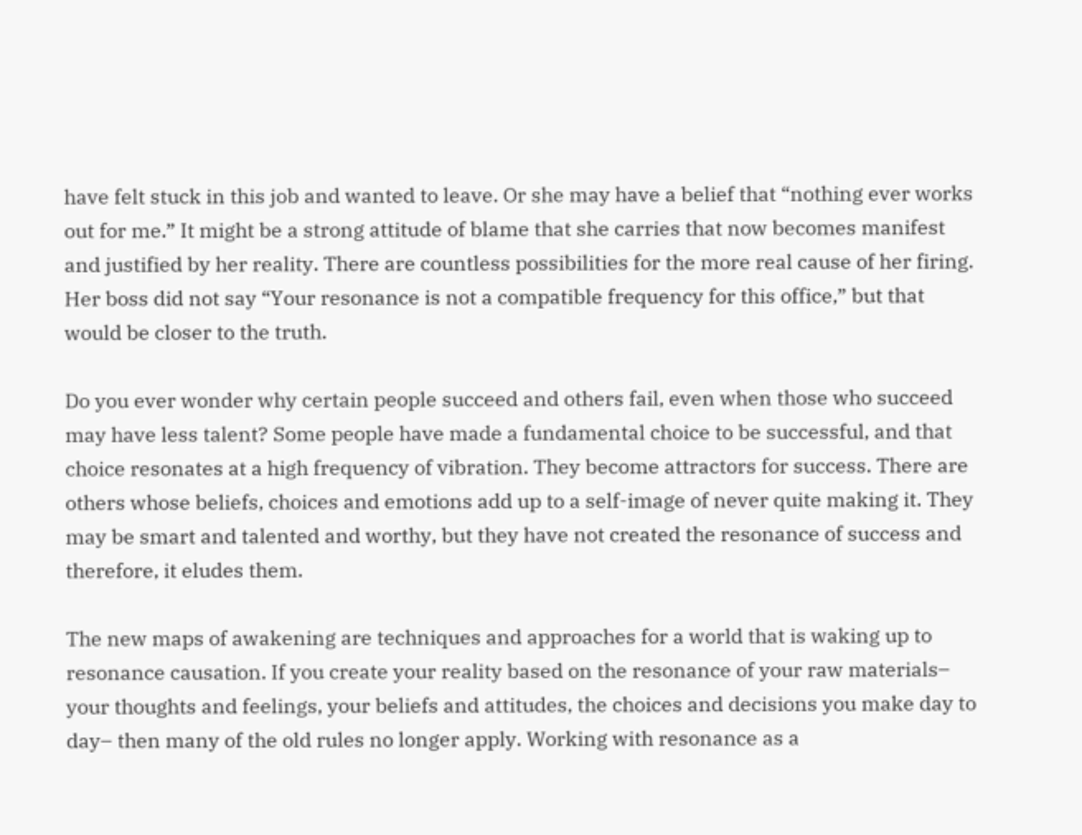have felt stuck in this job and wanted to leave. Or she may have a belief that “nothing ever works out for me.” It might be a strong attitude of blame that she carries that now becomes manifest and justified by her reality. There are countless possibilities for the more real cause of her firing. Her boss did not say “Your resonance is not a compatible frequency for this office,” but that would be closer to the truth.

Do you ever wonder why certain people succeed and others fail, even when those who succeed may have less talent? Some people have made a fundamental choice to be successful, and that choice resonates at a high frequency of vibration. They become attractors for success. There are others whose beliefs, choices and emotions add up to a self-image of never quite making it. They may be smart and talented and worthy, but they have not created the resonance of success and therefore, it eludes them.

The new maps of awakening are techniques and approaches for a world that is waking up to resonance causation. If you create your reality based on the resonance of your raw materials– your thoughts and feelings, your beliefs and attitudes, the choices and decisions you make day to day– then many of the old rules no longer apply. Working with resonance as a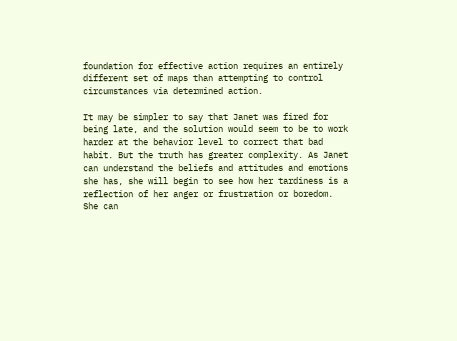foundation for effective action requires an entirely different set of maps than attempting to control circumstances via determined action.

It may be simpler to say that Janet was fired for being late, and the solution would seem to be to work harder at the behavior level to correct that bad habit. But the truth has greater complexity. As Janet can understand the beliefs and attitudes and emotions she has, she will begin to see how her tardiness is a reflection of her anger or frustration or boredom. She can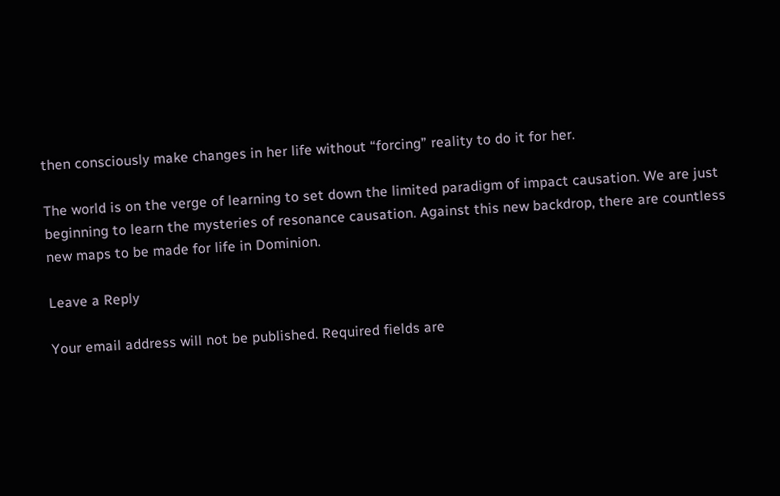then consciously make changes in her life without “forcing” reality to do it for her.

The world is on the verge of learning to set down the limited paradigm of impact causation. We are just beginning to learn the mysteries of resonance causation. Against this new backdrop, there are countless new maps to be made for life in Dominion.

Leave a Reply

Your email address will not be published. Required fields are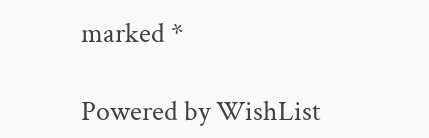marked *

Powered by WishList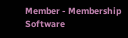Member - Membership Software